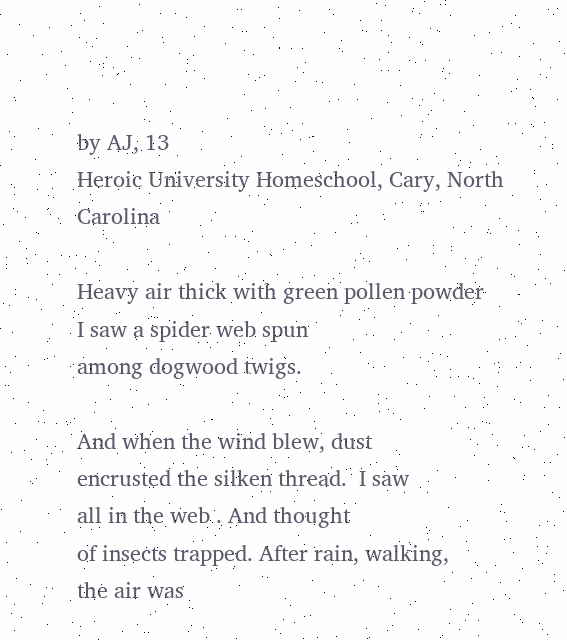by AJ, 13
Heroic University Homeschool, Cary, North Carolina

Heavy air thick with green pollen powder
I saw a spider web spun
among dogwood twigs.

And when the wind blew, dust
encrusted the silken thread.  I saw
all in the web . And thought
of insects trapped. After rain, walking,
the air was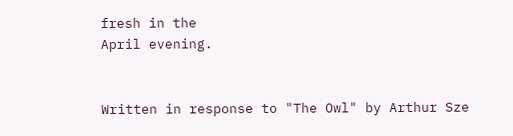fresh in the
April evening.


Written in response to "The Owl" by Arthur Sze